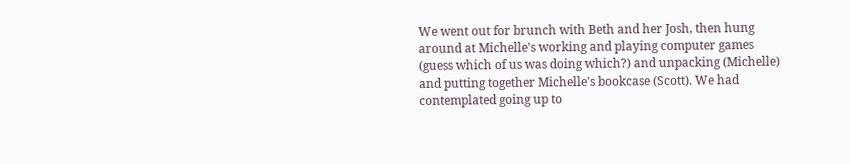We went out for brunch with Beth and her Josh, then hung around at Michelle's working and playing computer games (guess which of us was doing which?) and unpacking (Michelle) and putting together Michelle's bookcase (Scott). We had contemplated going up to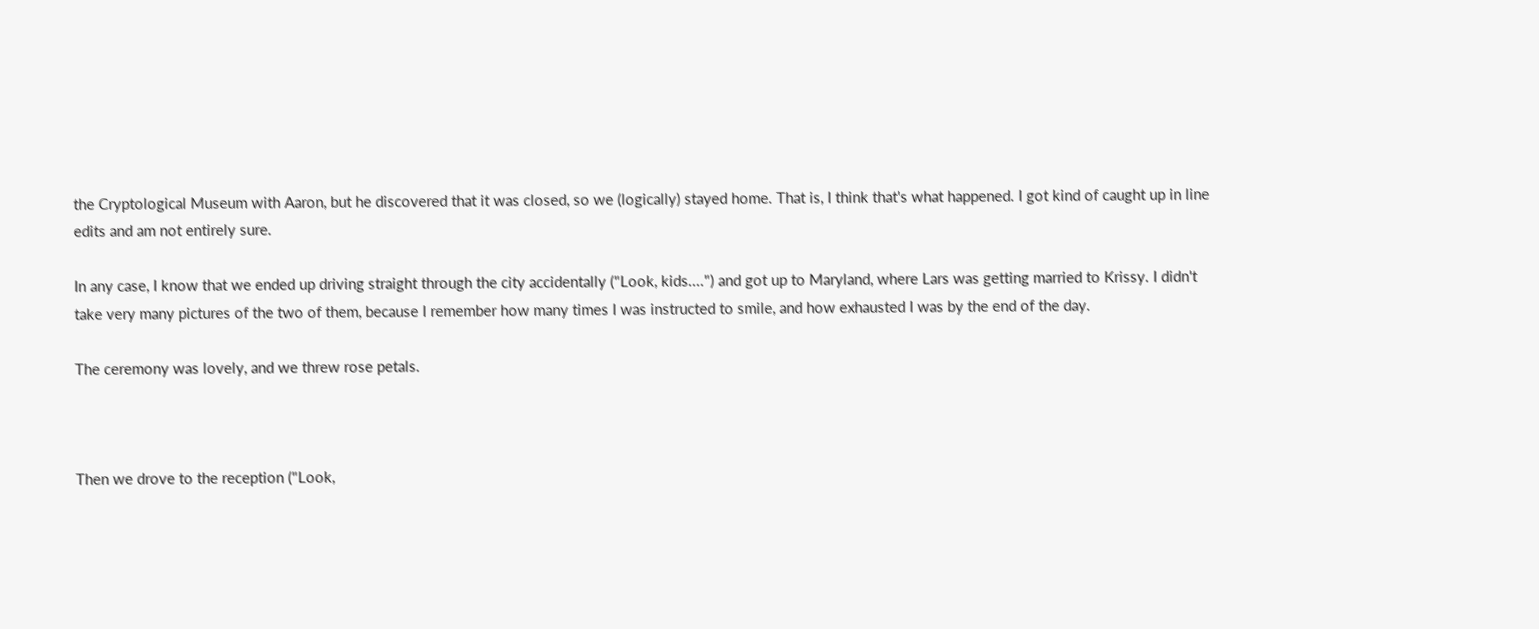the Cryptological Museum with Aaron, but he discovered that it was closed, so we (logically) stayed home. That is, I think that's what happened. I got kind of caught up in line edits and am not entirely sure.

In any case, I know that we ended up driving straight through the city accidentally ("Look, kids....") and got up to Maryland, where Lars was getting married to Krissy. I didn't take very many pictures of the two of them, because I remember how many times I was instructed to smile, and how exhausted I was by the end of the day.

The ceremony was lovely, and we threw rose petals.



Then we drove to the reception ("Look,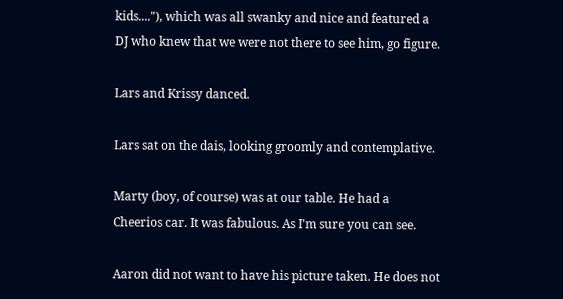kids...."), which was all swanky and nice and featured a DJ who knew that we were not there to see him, go figure.

Lars and Krissy danced.

Lars sat on the dais, looking groomly and contemplative.

Marty (boy, of course) was at our table. He had a Cheerios car. It was fabulous. As I'm sure you can see.

Aaron did not want to have his picture taken. He does not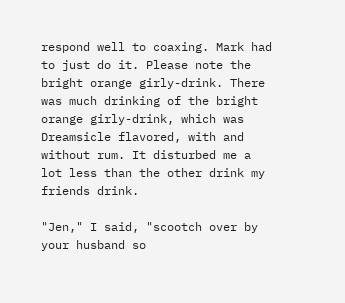respond well to coaxing. Mark had to just do it. Please note the bright orange girly-drink. There was much drinking of the bright orange girly-drink, which was Dreamsicle flavored, with and without rum. It disturbed me a lot less than the other drink my friends drink.

"Jen," I said, "scootch over by your husband so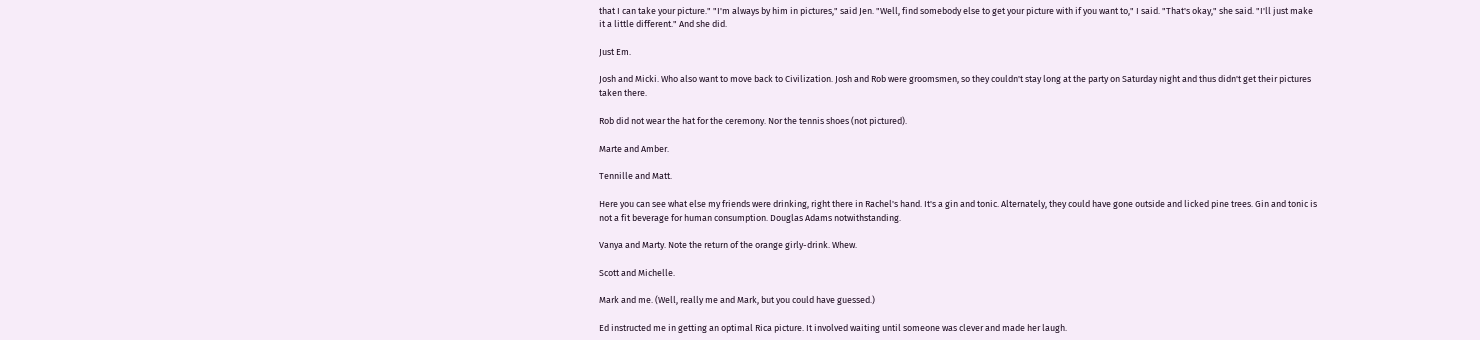that I can take your picture." "I'm always by him in pictures," said Jen. "Well, find somebody else to get your picture with if you want to," I said. "That's okay," she said. "I'll just make it a little different." And she did.

Just Em.

Josh and Micki. Who also want to move back to Civilization. Josh and Rob were groomsmen, so they couldn't stay long at the party on Saturday night and thus didn't get their pictures taken there.

Rob did not wear the hat for the ceremony. Nor the tennis shoes (not pictured).

Marte and Amber.

Tennille and Matt.

Here you can see what else my friends were drinking, right there in Rachel's hand. It's a gin and tonic. Alternately, they could have gone outside and licked pine trees. Gin and tonic is not a fit beverage for human consumption. Douglas Adams notwithstanding.

Vanya and Marty. Note the return of the orange girly-drink. Whew.

Scott and Michelle.

Mark and me. (Well, really me and Mark, but you could have guessed.)

Ed instructed me in getting an optimal Rica picture. It involved waiting until someone was clever and made her laugh.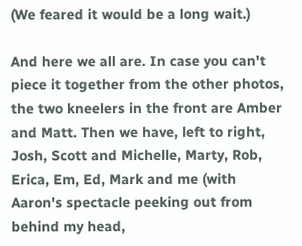(We feared it would be a long wait.)

And here we all are. In case you can't piece it together from the other photos, the two kneelers in the front are Amber and Matt. Then we have, left to right, Josh, Scott and Michelle, Marty, Rob, Erica, Em, Ed, Mark and me (with Aaron's spectacle peeking out from behind my head,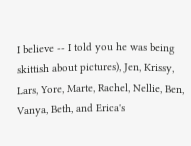I believe -- I told you he was being skittish about pictures), Jen, Krissy, Lars, Yore, Marte, Rachel, Nellie, Ben, Vanya, Beth, and Erica's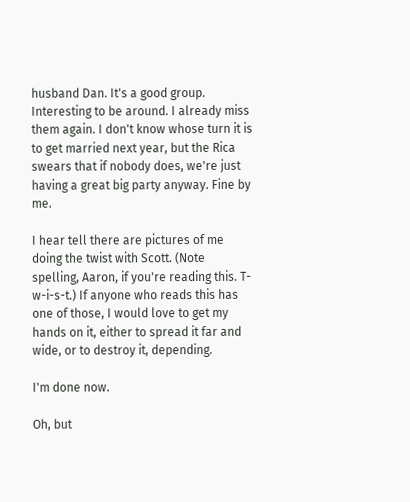husband Dan. It's a good group. Interesting to be around. I already miss them again. I don't know whose turn it is to get married next year, but the Rica swears that if nobody does, we're just having a great big party anyway. Fine by me.

I hear tell there are pictures of me doing the twist with Scott. (Note spelling, Aaron, if you're reading this. T-w-i-s-t.) If anyone who reads this has one of those, I would love to get my hands on it, either to spread it far and wide, or to destroy it, depending.

I'm done now.

Oh, but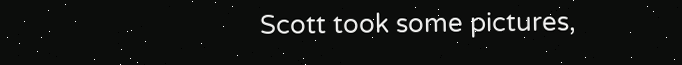Scott took some pictures,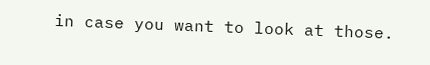in case you want to look at those.